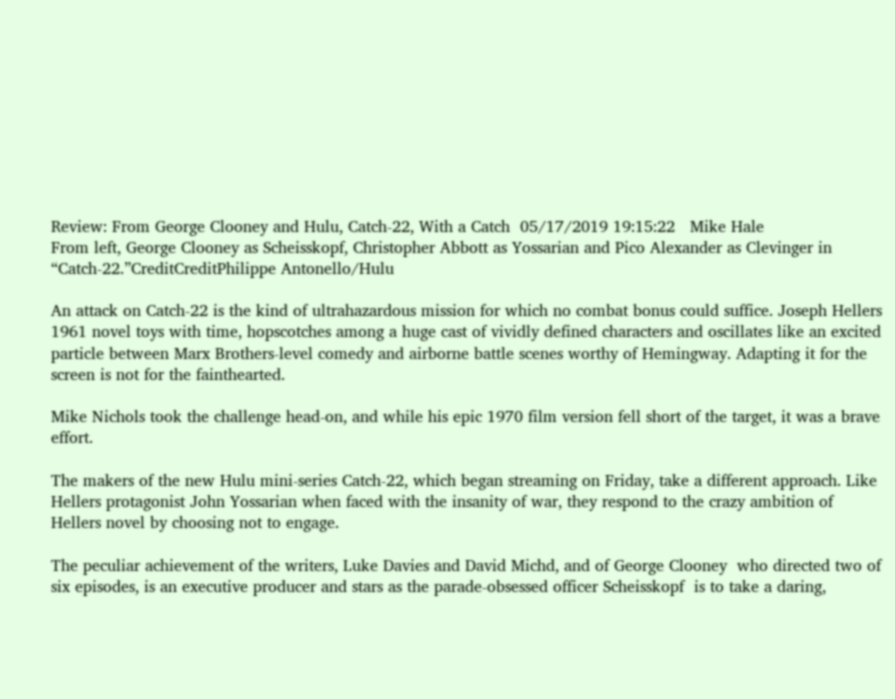Review: From George Clooney and Hulu, Catch-22, With a Catch  05/17/2019 19:15:22   Mike Hale
From left, George Clooney as Scheisskopf, Christopher Abbott as Yossarian and Pico Alexander as Clevinger in “Catch-22.”CreditCreditPhilippe Antonello/Hulu

An attack on Catch-22 is the kind of ultrahazardous mission for which no combat bonus could suffice. Joseph Hellers 1961 novel toys with time, hopscotches among a huge cast of vividly defined characters and oscillates like an excited particle between Marx Brothers-level comedy and airborne battle scenes worthy of Hemingway. Adapting it for the screen is not for the fainthearted.

Mike Nichols took the challenge head-on, and while his epic 1970 film version fell short of the target, it was a brave effort.

The makers of the new Hulu mini-series Catch-22, which began streaming on Friday, take a different approach. Like Hellers protagonist John Yossarian when faced with the insanity of war, they respond to the crazy ambition of Hellers novel by choosing not to engage.

The peculiar achievement of the writers, Luke Davies and David Michd, and of George Clooney  who directed two of six episodes, is an executive producer and stars as the parade-obsessed officer Scheisskopf  is to take a daring,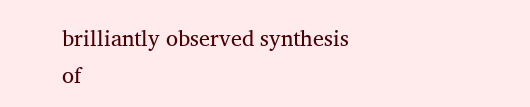brilliantly observed synthesis of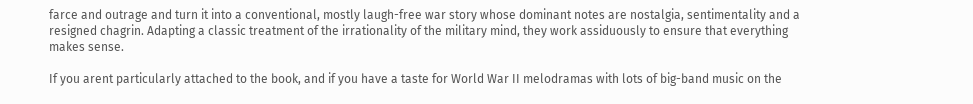farce and outrage and turn it into a conventional, mostly laugh-free war story whose dominant notes are nostalgia, sentimentality and a resigned chagrin. Adapting a classic treatment of the irrationality of the military mind, they work assiduously to ensure that everything makes sense.

If you arent particularly attached to the book, and if you have a taste for World War II melodramas with lots of big-band music on the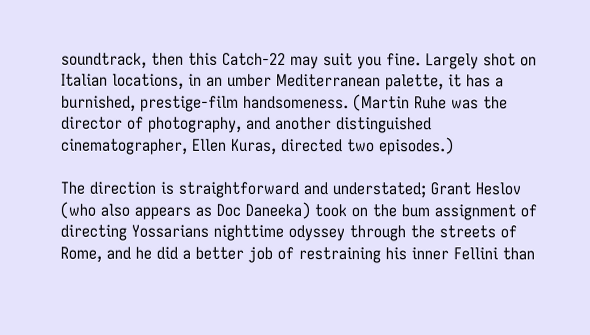soundtrack, then this Catch-22 may suit you fine. Largely shot on Italian locations, in an umber Mediterranean palette, it has a burnished, prestige-film handsomeness. (Martin Ruhe was the director of photography, and another distinguished cinematographer, Ellen Kuras, directed two episodes.)

The direction is straightforward and understated; Grant Heslov (who also appears as Doc Daneeka) took on the bum assignment of directing Yossarians nighttime odyssey through the streets of Rome, and he did a better job of restraining his inner Fellini than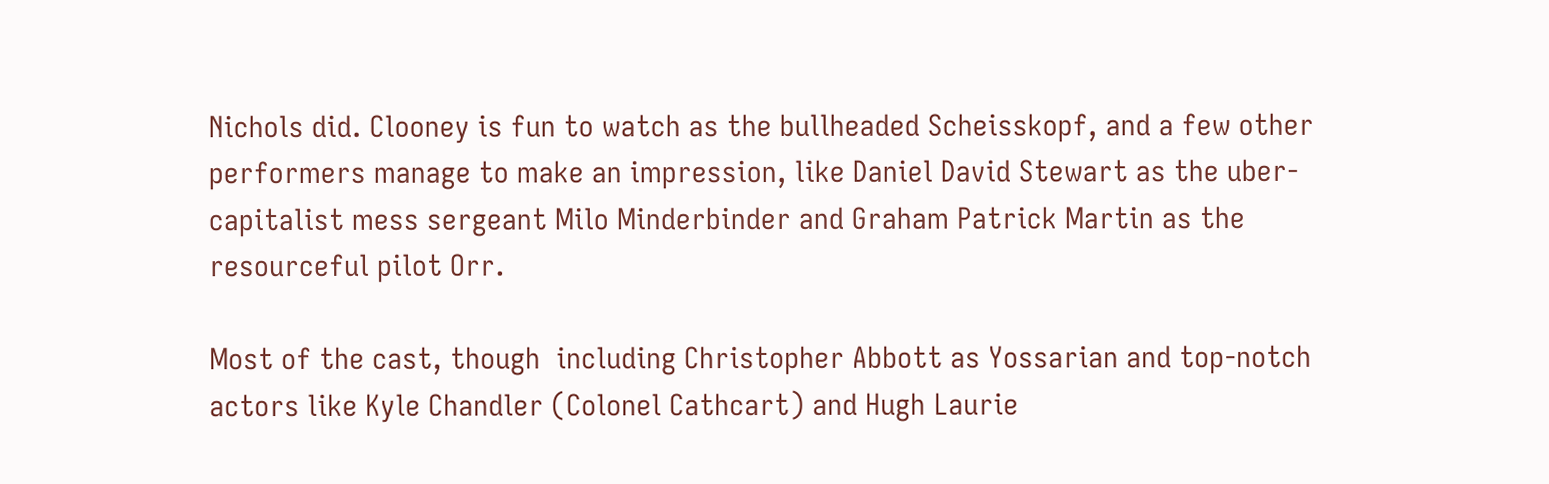Nichols did. Clooney is fun to watch as the bullheaded Scheisskopf, and a few other performers manage to make an impression, like Daniel David Stewart as the uber-capitalist mess sergeant Milo Minderbinder and Graham Patrick Martin as the resourceful pilot Orr.

Most of the cast, though  including Christopher Abbott as Yossarian and top-notch actors like Kyle Chandler (Colonel Cathcart) and Hugh Laurie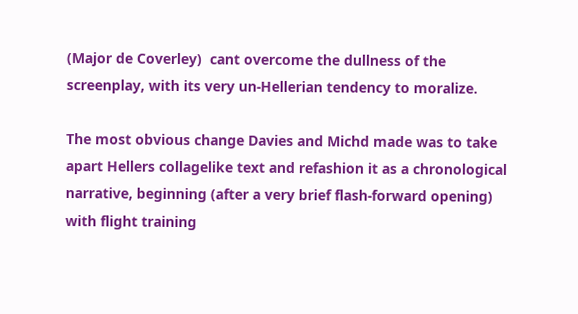(Major de Coverley)  cant overcome the dullness of the screenplay, with its very un-Hellerian tendency to moralize.

The most obvious change Davies and Michd made was to take apart Hellers collagelike text and refashion it as a chronological narrative, beginning (after a very brief flash-forward opening) with flight training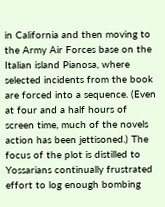in California and then moving to the Army Air Forces base on the Italian island Pianosa, where selected incidents from the book are forced into a sequence. (Even at four and a half hours of screen time, much of the novels action has been jettisoned.) The focus of the plot is distilled to Yossarians continually frustrated effort to log enough bombing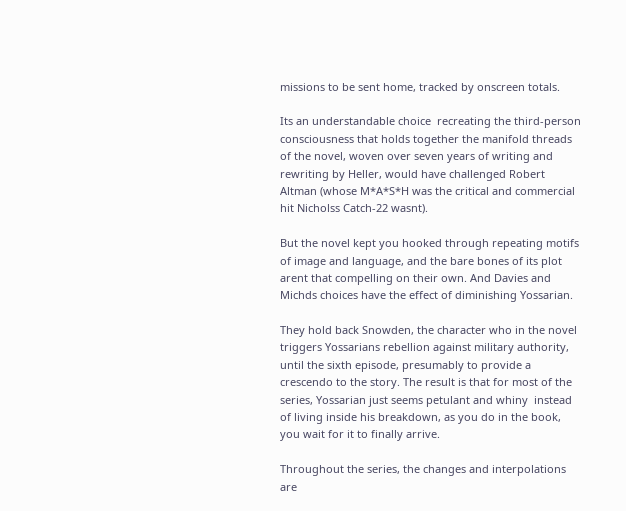missions to be sent home, tracked by onscreen totals.

Its an understandable choice  recreating the third-person consciousness that holds together the manifold threads of the novel, woven over seven years of writing and rewriting by Heller, would have challenged Robert Altman (whose M*A*S*H was the critical and commercial hit Nicholss Catch-22 wasnt).

But the novel kept you hooked through repeating motifs of image and language, and the bare bones of its plot arent that compelling on their own. And Davies and Michds choices have the effect of diminishing Yossarian.

They hold back Snowden, the character who in the novel triggers Yossarians rebellion against military authority, until the sixth episode, presumably to provide a crescendo to the story. The result is that for most of the series, Yossarian just seems petulant and whiny  instead of living inside his breakdown, as you do in the book, you wait for it to finally arrive.

Throughout the series, the changes and interpolations are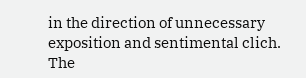in the direction of unnecessary exposition and sentimental clich. The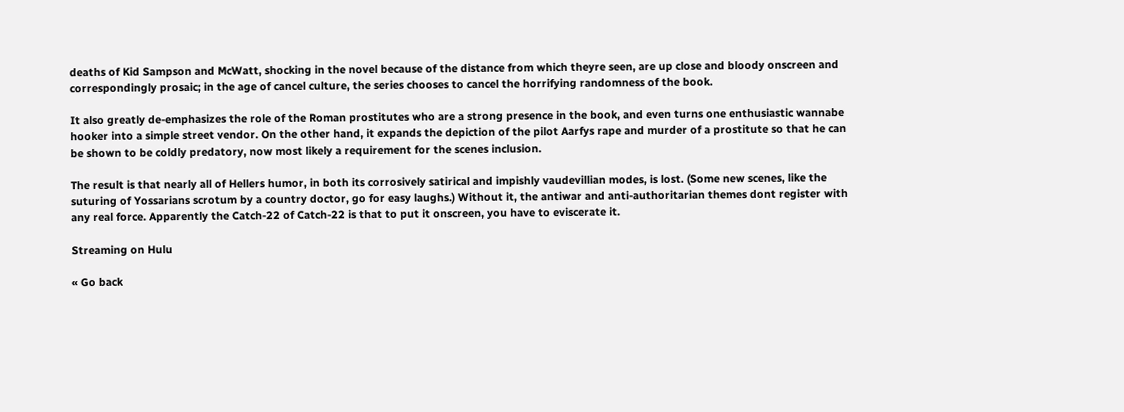deaths of Kid Sampson and McWatt, shocking in the novel because of the distance from which theyre seen, are up close and bloody onscreen and correspondingly prosaic; in the age of cancel culture, the series chooses to cancel the horrifying randomness of the book.

It also greatly de-emphasizes the role of the Roman prostitutes who are a strong presence in the book, and even turns one enthusiastic wannabe hooker into a simple street vendor. On the other hand, it expands the depiction of the pilot Aarfys rape and murder of a prostitute so that he can be shown to be coldly predatory, now most likely a requirement for the scenes inclusion.

The result is that nearly all of Hellers humor, in both its corrosively satirical and impishly vaudevillian modes, is lost. (Some new scenes, like the suturing of Yossarians scrotum by a country doctor, go for easy laughs.) Without it, the antiwar and anti-authoritarian themes dont register with any real force. Apparently the Catch-22 of Catch-22 is that to put it onscreen, you have to eviscerate it.

Streaming on Hulu

« Go back